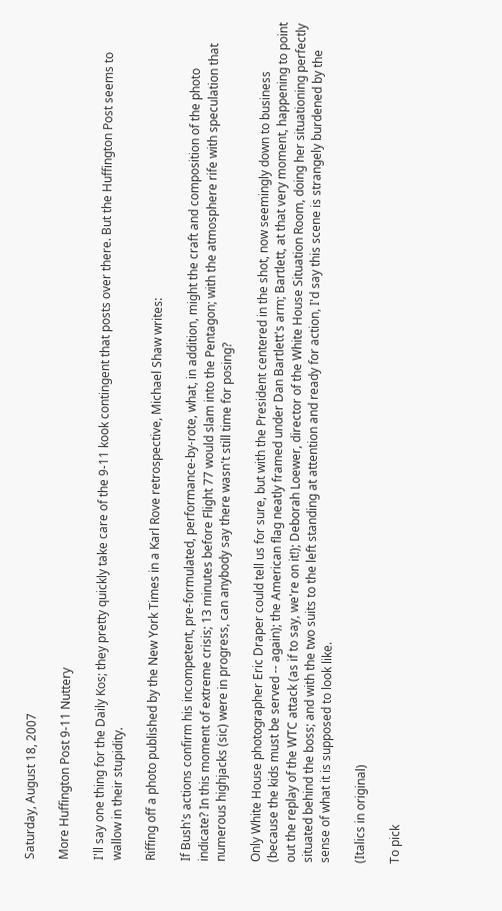Saturday, August 18, 2007

More Huffington Post 9-11 Nuttery

I'll say one thing for the Daily Kos; they pretty quickly take care of the 9-11 kook contingent that posts over there. But the Huffington Post seems to wallow in their stupidity.

Riffing off a photo published by the New York Times in a Karl Rove retrospective, Michael Shaw writes:

If Bush's actions confirm his incompetent, pre-formulated, performance-by-rote, what, in addition, might the craft and composition of the photo indicate? In this moment of extreme crisis; 13 minutes before Flight 77 would slam into the Pentagon; with the atmosphere rife with speculation that numerous highjacks (sic) were in progress, can anybody say there wasn't still time for posing?

Only White House photographer Eric Draper could tell us for sure, but with the President centered in the shot, now seemingly down to business (because the kids must be served -- again); the American flag neatly framed under Dan Bartlett's arm; Bartlett, at that very moment, happening to point out the replay of the WTC attack (as if to say, we're on it!); Deborah Loewer, director of the White House Situation Room, doing her situationing perfectly situated behind the boss; and with the two suits to the left standing at attention and ready for action, I'd say this scene is strangely burdened by the sense of what it is supposed to look like.

(Italics in original)

To pick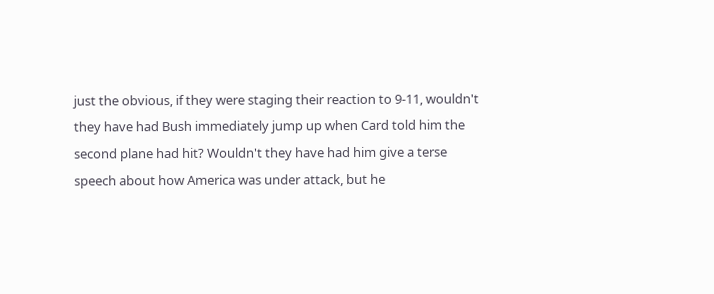just the obvious, if they were staging their reaction to 9-11, wouldn't they have had Bush immediately jump up when Card told him the second plane had hit? Wouldn't they have had him give a terse speech about how America was under attack, but he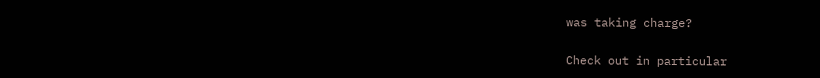was taking charge?

Check out in particular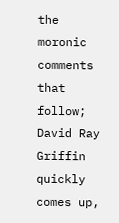the moronic comments that follow; David Ray Griffin quickly comes up,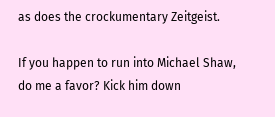as does the crockumentary Zeitgeist.

If you happen to run into Michael Shaw, do me a favor? Kick him down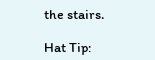the stairs.

Hat Tip: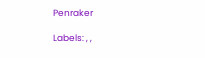Penraker

Labels: , ,